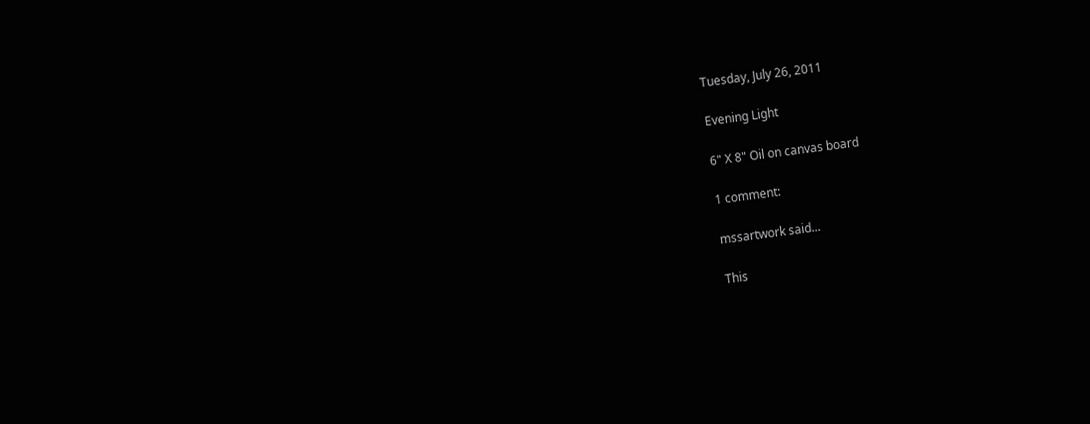Tuesday, July 26, 2011

Evening Light

6" X 8" Oil on canvas board

1 comment:

mssartwork said...

This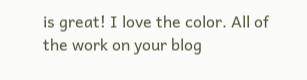is great! I love the color. All of the work on your blog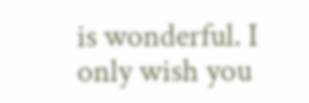is wonderful. I only wish you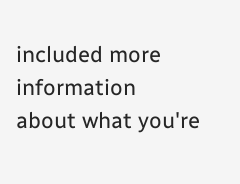included more information about what you're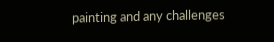painting and any challenges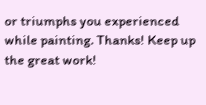or triumphs you experienced while painting. Thanks! Keep up the great work!